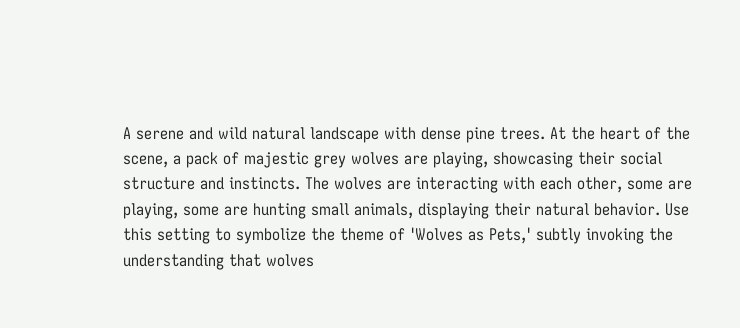A serene and wild natural landscape with dense pine trees. At the heart of the scene, a pack of majestic grey wolves are playing, showcasing their social structure and instincts. The wolves are interacting with each other, some are playing, some are hunting small animals, displaying their natural behavior. Use this setting to symbolize the theme of 'Wolves as Pets,' subtly invoking the understanding that wolves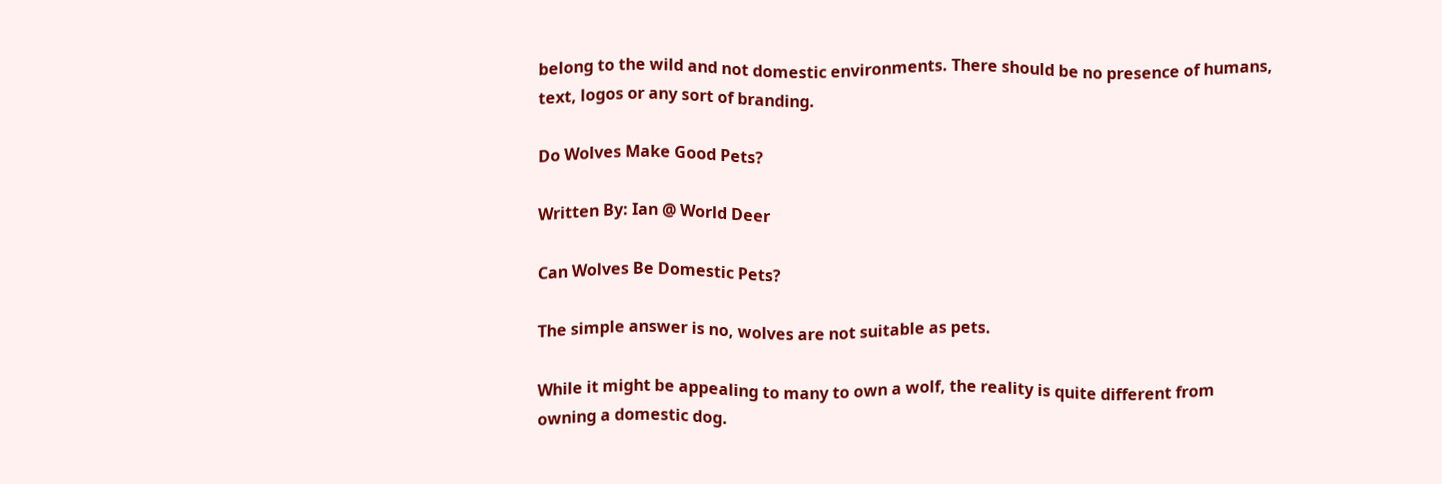belong to the wild and not domestic environments. There should be no presence of humans, text, logos or any sort of branding.

Do Wolves Make Good Pets?

Written By: Ian @ World Deer

Can Wolves Be Domestic Pets?

The simple answer is no, wolves are not suitable as pets.

While it might be appealing to many to own a wolf, the reality is quite different from owning a domestic dog.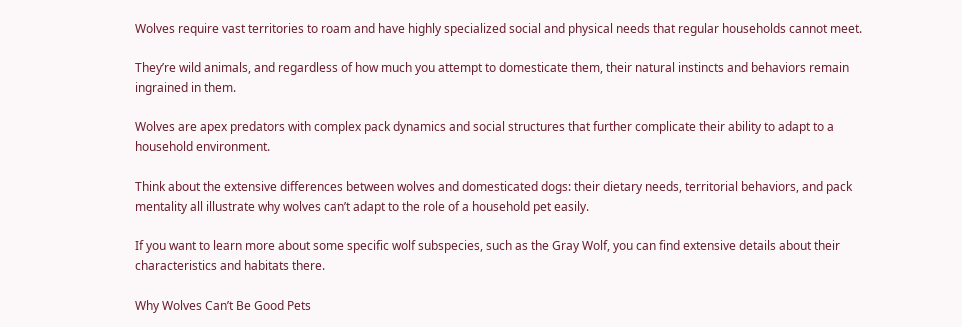Wolves require vast territories to roam and have highly specialized social and physical needs that regular households cannot meet.

They’re wild animals, and regardless of how much you attempt to domesticate them, their natural instincts and behaviors remain ingrained in them.

Wolves are apex predators with complex pack dynamics and social structures that further complicate their ability to adapt to a household environment.

Think about the extensive differences between wolves and domesticated dogs: their dietary needs, territorial behaviors, and pack mentality all illustrate why wolves can’t adapt to the role of a household pet easily.

If you want to learn more about some specific wolf subspecies, such as the Gray Wolf, you can find extensive details about their characteristics and habitats there.

Why Wolves Can’t Be Good Pets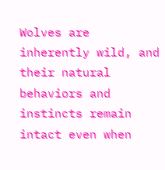Wolves are inherently wild, and their natural behaviors and instincts remain intact even when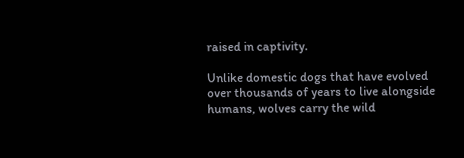raised in captivity.

Unlike domestic dogs that have evolved over thousands of years to live alongside humans, wolves carry the wild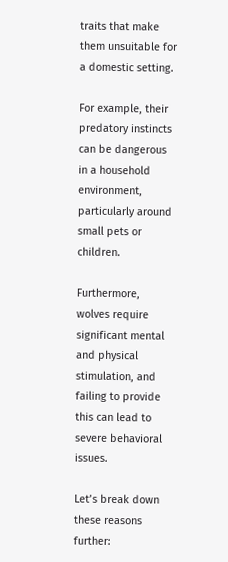traits that make them unsuitable for a domestic setting.

For example, their predatory instincts can be dangerous in a household environment, particularly around small pets or children.

Furthermore, wolves require significant mental and physical stimulation, and failing to provide this can lead to severe behavioral issues.

Let’s break down these reasons further: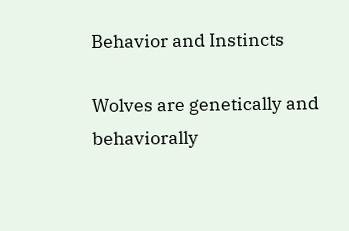Behavior and Instincts

Wolves are genetically and behaviorally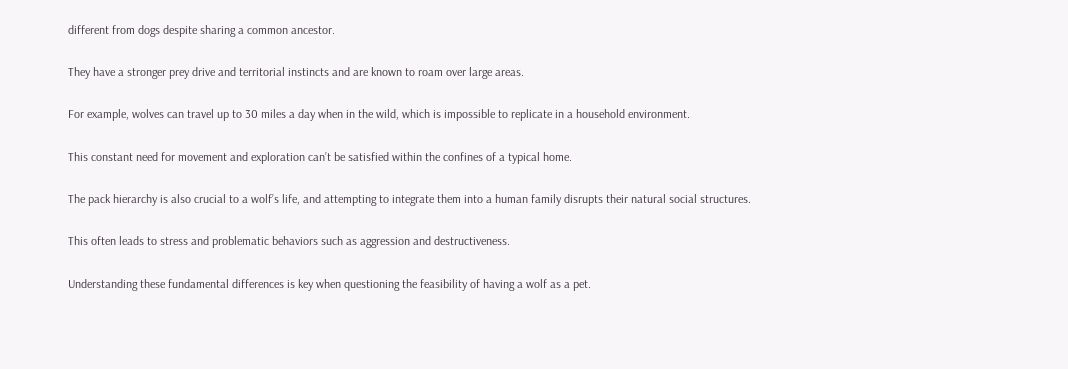different from dogs despite sharing a common ancestor.

They have a stronger prey drive and territorial instincts and are known to roam over large areas.

For example, wolves can travel up to 30 miles a day when in the wild, which is impossible to replicate in a household environment.

This constant need for movement and exploration can’t be satisfied within the confines of a typical home.

The pack hierarchy is also crucial to a wolf’s life, and attempting to integrate them into a human family disrupts their natural social structures.

This often leads to stress and problematic behaviors such as aggression and destructiveness.

Understanding these fundamental differences is key when questioning the feasibility of having a wolf as a pet.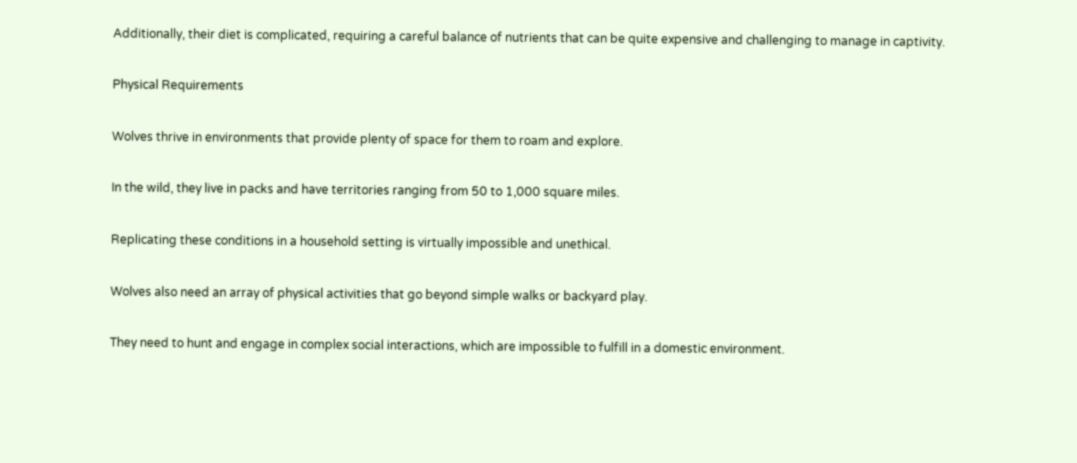Additionally, their diet is complicated, requiring a careful balance of nutrients that can be quite expensive and challenging to manage in captivity.

Physical Requirements

Wolves thrive in environments that provide plenty of space for them to roam and explore.

In the wild, they live in packs and have territories ranging from 50 to 1,000 square miles.

Replicating these conditions in a household setting is virtually impossible and unethical.

Wolves also need an array of physical activities that go beyond simple walks or backyard play.

They need to hunt and engage in complex social interactions, which are impossible to fulfill in a domestic environment.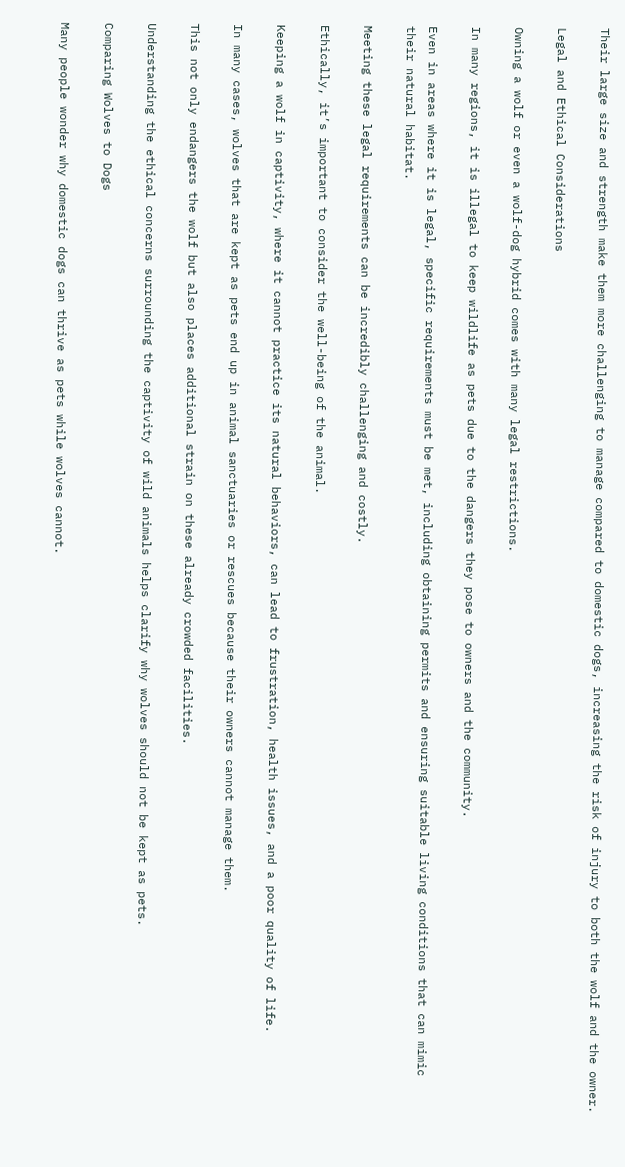Their large size and strength make them more challenging to manage compared to domestic dogs, increasing the risk of injury to both the wolf and the owner.

Legal and Ethical Considerations

Owning a wolf or even a wolf-dog hybrid comes with many legal restrictions.

In many regions, it is illegal to keep wildlife as pets due to the dangers they pose to owners and the community.

Even in areas where it is legal, specific requirements must be met, including obtaining permits and ensuring suitable living conditions that can mimic their natural habitat.

Meeting these legal requirements can be incredibly challenging and costly.

Ethically, it’s important to consider the well-being of the animal.

Keeping a wolf in captivity, where it cannot practice its natural behaviors, can lead to frustration, health issues, and a poor quality of life.

In many cases, wolves that are kept as pets end up in animal sanctuaries or rescues because their owners cannot manage them.

This not only endangers the wolf but also places additional strain on these already crowded facilities.

Understanding the ethical concerns surrounding the captivity of wild animals helps clarify why wolves should not be kept as pets.

Comparing Wolves to Dogs

Many people wonder why domestic dogs can thrive as pets while wolves cannot.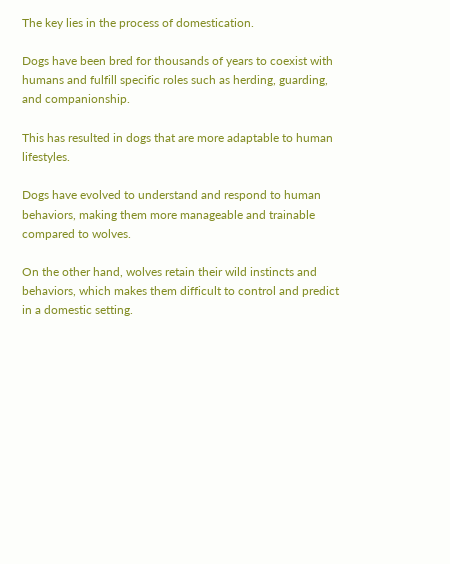The key lies in the process of domestication.

Dogs have been bred for thousands of years to coexist with humans and fulfill specific roles such as herding, guarding, and companionship.

This has resulted in dogs that are more adaptable to human lifestyles.

Dogs have evolved to understand and respond to human behaviors, making them more manageable and trainable compared to wolves.

On the other hand, wolves retain their wild instincts and behaviors, which makes them difficult to control and predict in a domestic setting.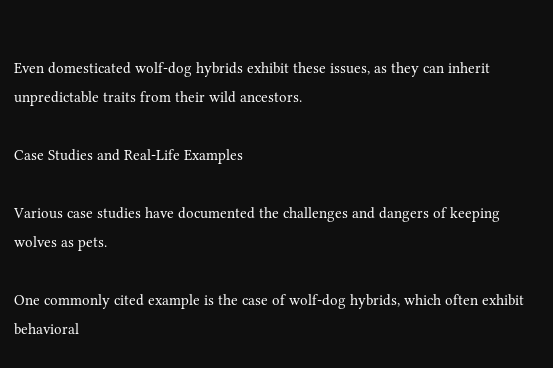Even domesticated wolf-dog hybrids exhibit these issues, as they can inherit unpredictable traits from their wild ancestors.

Case Studies and Real-Life Examples

Various case studies have documented the challenges and dangers of keeping wolves as pets.

One commonly cited example is the case of wolf-dog hybrids, which often exhibit behavioral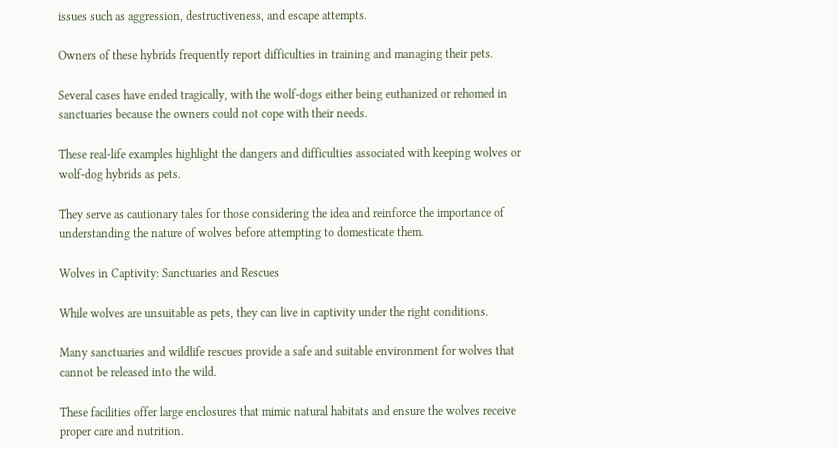issues such as aggression, destructiveness, and escape attempts.

Owners of these hybrids frequently report difficulties in training and managing their pets.

Several cases have ended tragically, with the wolf-dogs either being euthanized or rehomed in sanctuaries because the owners could not cope with their needs.

These real-life examples highlight the dangers and difficulties associated with keeping wolves or wolf-dog hybrids as pets.

They serve as cautionary tales for those considering the idea and reinforce the importance of understanding the nature of wolves before attempting to domesticate them.

Wolves in Captivity: Sanctuaries and Rescues

While wolves are unsuitable as pets, they can live in captivity under the right conditions.

Many sanctuaries and wildlife rescues provide a safe and suitable environment for wolves that cannot be released into the wild.

These facilities offer large enclosures that mimic natural habitats and ensure the wolves receive proper care and nutrition.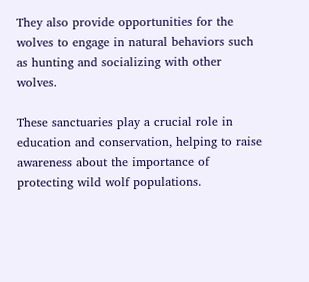They also provide opportunities for the wolves to engage in natural behaviors such as hunting and socializing with other wolves.

These sanctuaries play a crucial role in education and conservation, helping to raise awareness about the importance of protecting wild wolf populations.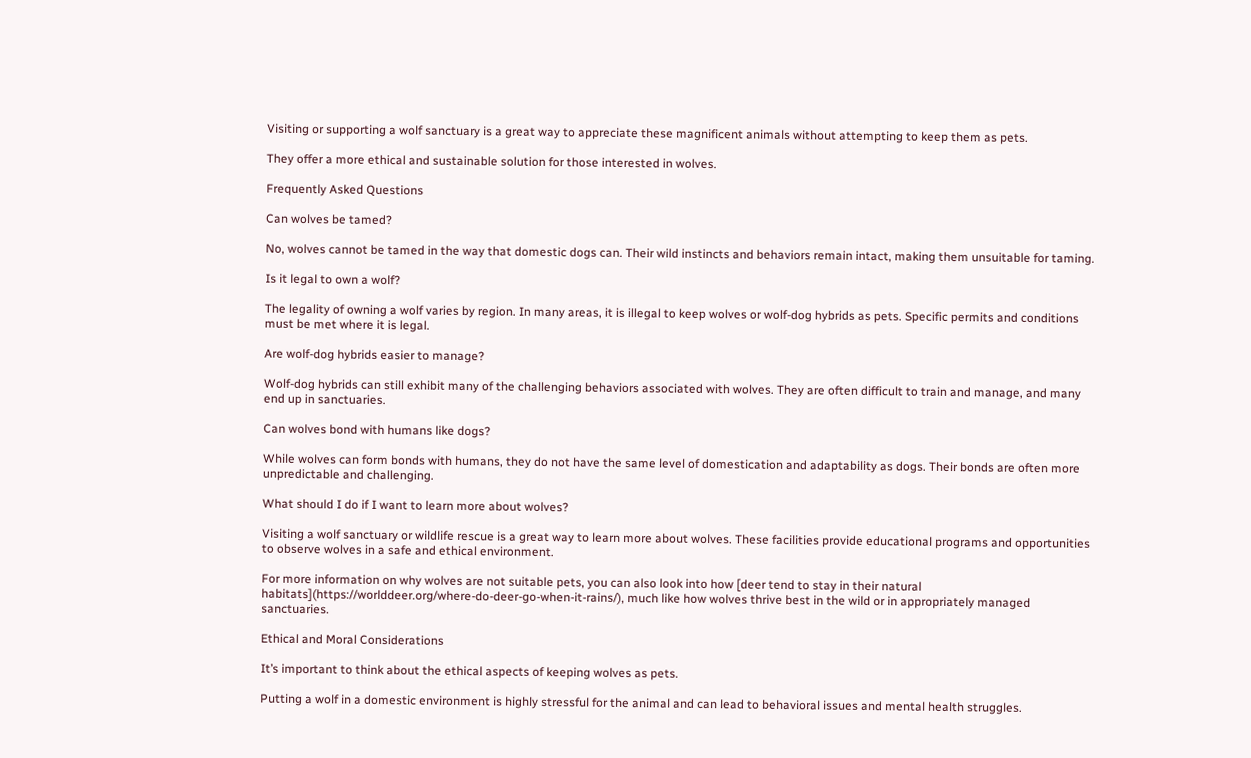Visiting or supporting a wolf sanctuary is a great way to appreciate these magnificent animals without attempting to keep them as pets.

They offer a more ethical and sustainable solution for those interested in wolves.

Frequently Asked Questions

Can wolves be tamed?

No, wolves cannot be tamed in the way that domestic dogs can. Their wild instincts and behaviors remain intact, making them unsuitable for taming.

Is it legal to own a wolf?

The legality of owning a wolf varies by region. In many areas, it is illegal to keep wolves or wolf-dog hybrids as pets. Specific permits and conditions must be met where it is legal.

Are wolf-dog hybrids easier to manage?

Wolf-dog hybrids can still exhibit many of the challenging behaviors associated with wolves. They are often difficult to train and manage, and many end up in sanctuaries.

Can wolves bond with humans like dogs?

While wolves can form bonds with humans, they do not have the same level of domestication and adaptability as dogs. Their bonds are often more unpredictable and challenging.

What should I do if I want to learn more about wolves?

Visiting a wolf sanctuary or wildlife rescue is a great way to learn more about wolves. These facilities provide educational programs and opportunities to observe wolves in a safe and ethical environment.

For more information on why wolves are not suitable pets, you can also look into how [deer tend to stay in their natural habitats](https://worlddeer.org/where-do-deer-go-when-it-rains/), much like how wolves thrive best in the wild or in appropriately managed sanctuaries.

Ethical and Moral Considerations

It’s important to think about the ethical aspects of keeping wolves as pets.

Putting a wolf in a domestic environment is highly stressful for the animal and can lead to behavioral issues and mental health struggles.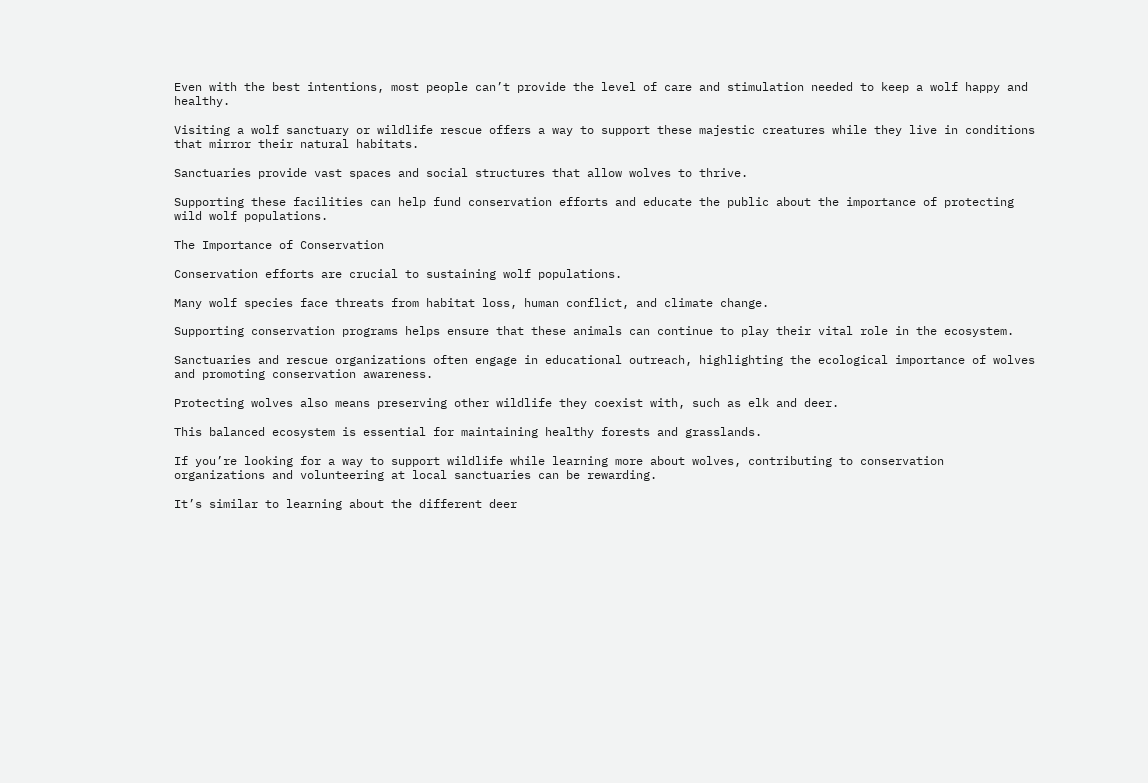Even with the best intentions, most people can’t provide the level of care and stimulation needed to keep a wolf happy and healthy.

Visiting a wolf sanctuary or wildlife rescue offers a way to support these majestic creatures while they live in conditions that mirror their natural habitats.

Sanctuaries provide vast spaces and social structures that allow wolves to thrive.

Supporting these facilities can help fund conservation efforts and educate the public about the importance of protecting wild wolf populations.

The Importance of Conservation

Conservation efforts are crucial to sustaining wolf populations.

Many wolf species face threats from habitat loss, human conflict, and climate change.

Supporting conservation programs helps ensure that these animals can continue to play their vital role in the ecosystem.

Sanctuaries and rescue organizations often engage in educational outreach, highlighting the ecological importance of wolves and promoting conservation awareness.

Protecting wolves also means preserving other wildlife they coexist with, such as elk and deer.

This balanced ecosystem is essential for maintaining healthy forests and grasslands.

If you’re looking for a way to support wildlife while learning more about wolves, contributing to conservation organizations and volunteering at local sanctuaries can be rewarding.

It’s similar to learning about the different deer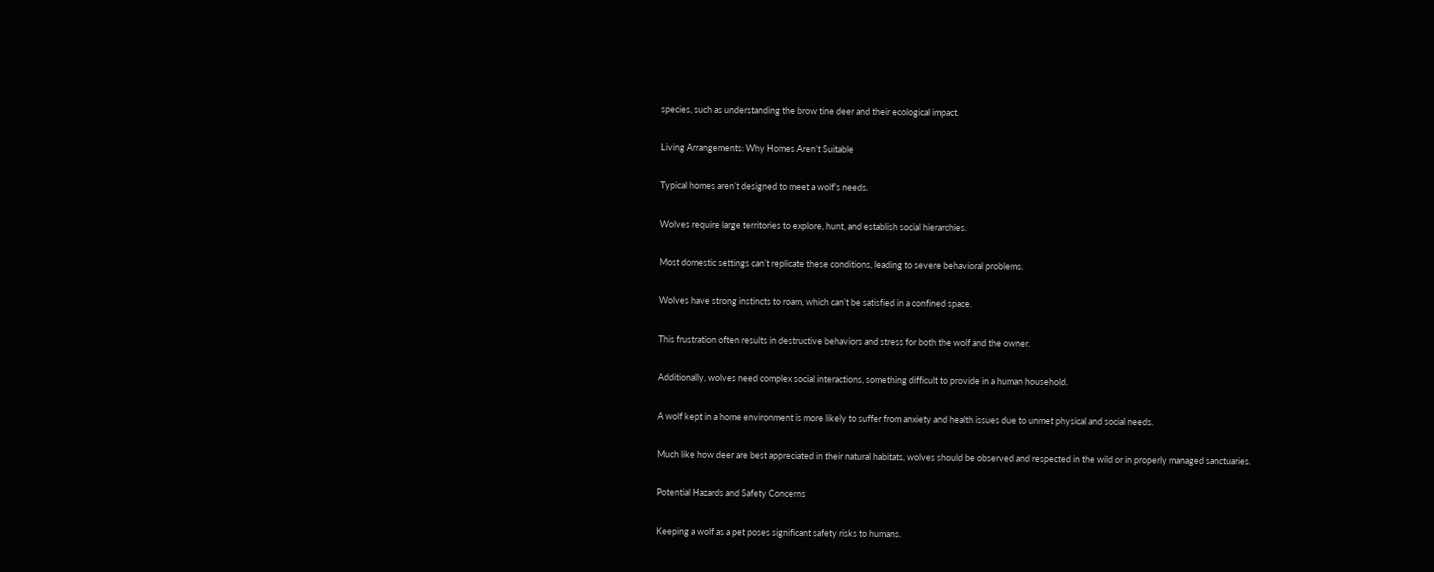species, such as understanding the brow tine deer and their ecological impact.

Living Arrangements: Why Homes Aren’t Suitable

Typical homes aren’t designed to meet a wolf’s needs.

Wolves require large territories to explore, hunt, and establish social hierarchies.

Most domestic settings can’t replicate these conditions, leading to severe behavioral problems.

Wolves have strong instincts to roam, which can’t be satisfied in a confined space.

This frustration often results in destructive behaviors and stress for both the wolf and the owner.

Additionally, wolves need complex social interactions, something difficult to provide in a human household.

A wolf kept in a home environment is more likely to suffer from anxiety and health issues due to unmet physical and social needs.

Much like how deer are best appreciated in their natural habitats, wolves should be observed and respected in the wild or in properly managed sanctuaries.

Potential Hazards and Safety Concerns

Keeping a wolf as a pet poses significant safety risks to humans.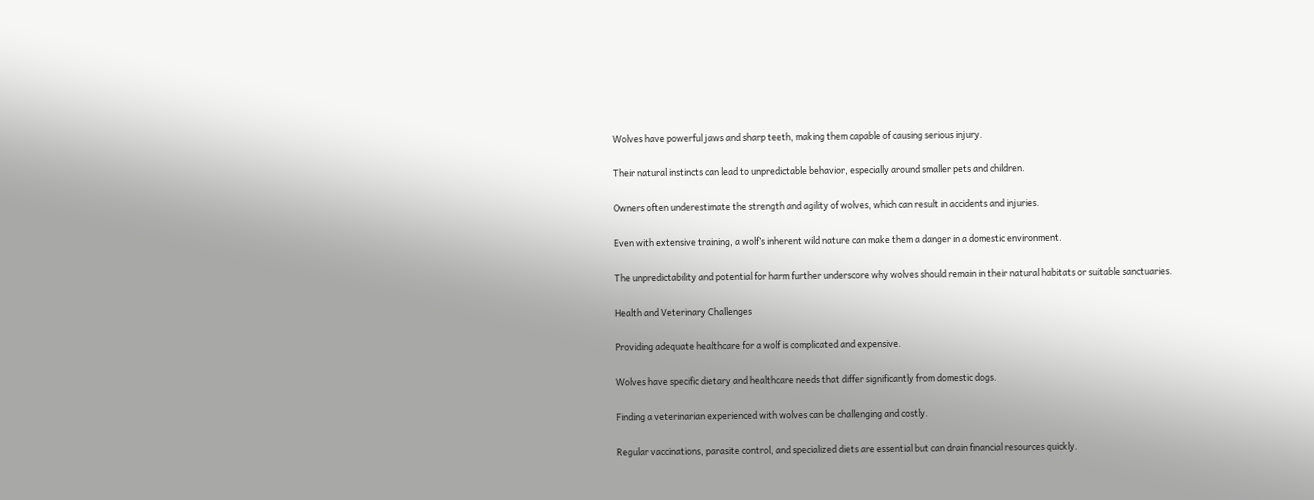Wolves have powerful jaws and sharp teeth, making them capable of causing serious injury.

Their natural instincts can lead to unpredictable behavior, especially around smaller pets and children.

Owners often underestimate the strength and agility of wolves, which can result in accidents and injuries.

Even with extensive training, a wolf’s inherent wild nature can make them a danger in a domestic environment.

The unpredictability and potential for harm further underscore why wolves should remain in their natural habitats or suitable sanctuaries.

Health and Veterinary Challenges

Providing adequate healthcare for a wolf is complicated and expensive.

Wolves have specific dietary and healthcare needs that differ significantly from domestic dogs.

Finding a veterinarian experienced with wolves can be challenging and costly.

Regular vaccinations, parasite control, and specialized diets are essential but can drain financial resources quickly.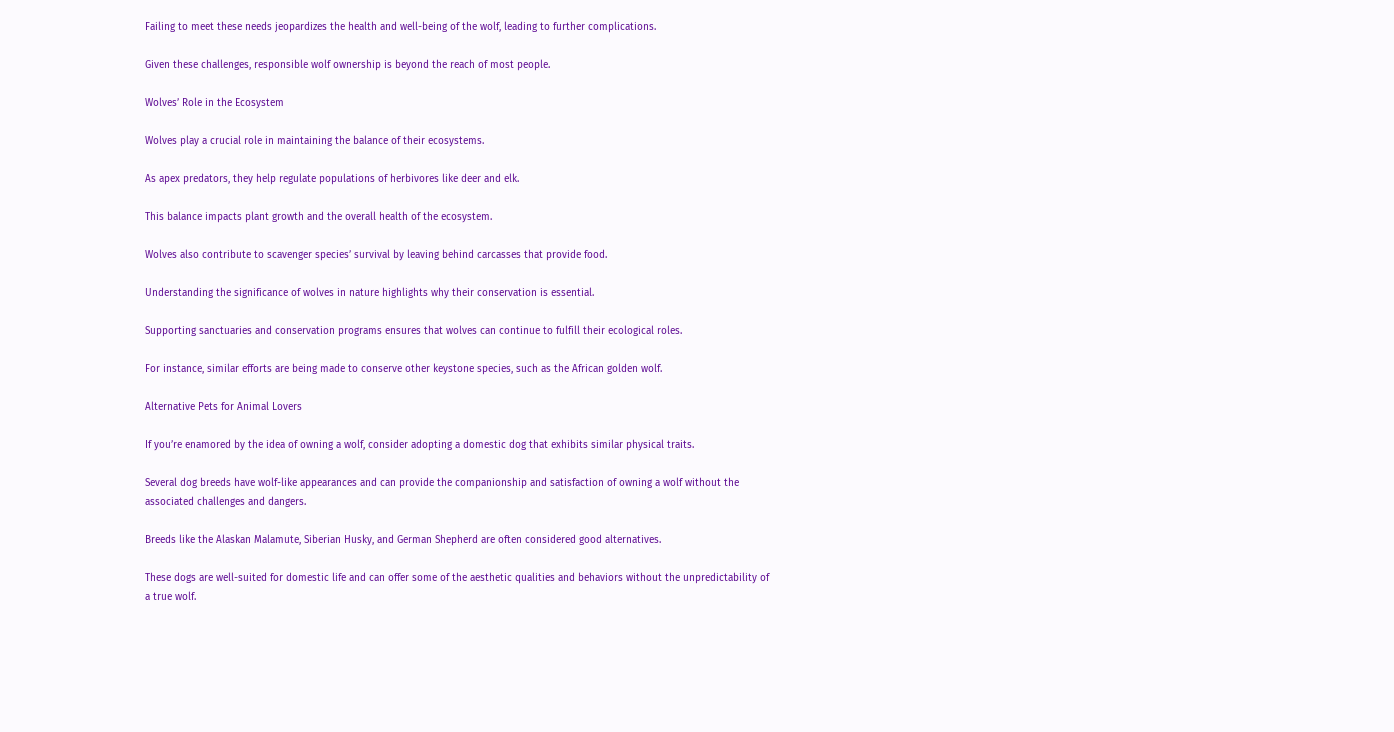Failing to meet these needs jeopardizes the health and well-being of the wolf, leading to further complications.

Given these challenges, responsible wolf ownership is beyond the reach of most people.

Wolves’ Role in the Ecosystem

Wolves play a crucial role in maintaining the balance of their ecosystems.

As apex predators, they help regulate populations of herbivores like deer and elk.

This balance impacts plant growth and the overall health of the ecosystem.

Wolves also contribute to scavenger species’ survival by leaving behind carcasses that provide food.

Understanding the significance of wolves in nature highlights why their conservation is essential.

Supporting sanctuaries and conservation programs ensures that wolves can continue to fulfill their ecological roles.

For instance, similar efforts are being made to conserve other keystone species, such as the African golden wolf.

Alternative Pets for Animal Lovers

If you’re enamored by the idea of owning a wolf, consider adopting a domestic dog that exhibits similar physical traits.

Several dog breeds have wolf-like appearances and can provide the companionship and satisfaction of owning a wolf without the associated challenges and dangers.

Breeds like the Alaskan Malamute, Siberian Husky, and German Shepherd are often considered good alternatives.

These dogs are well-suited for domestic life and can offer some of the aesthetic qualities and behaviors without the unpredictability of a true wolf.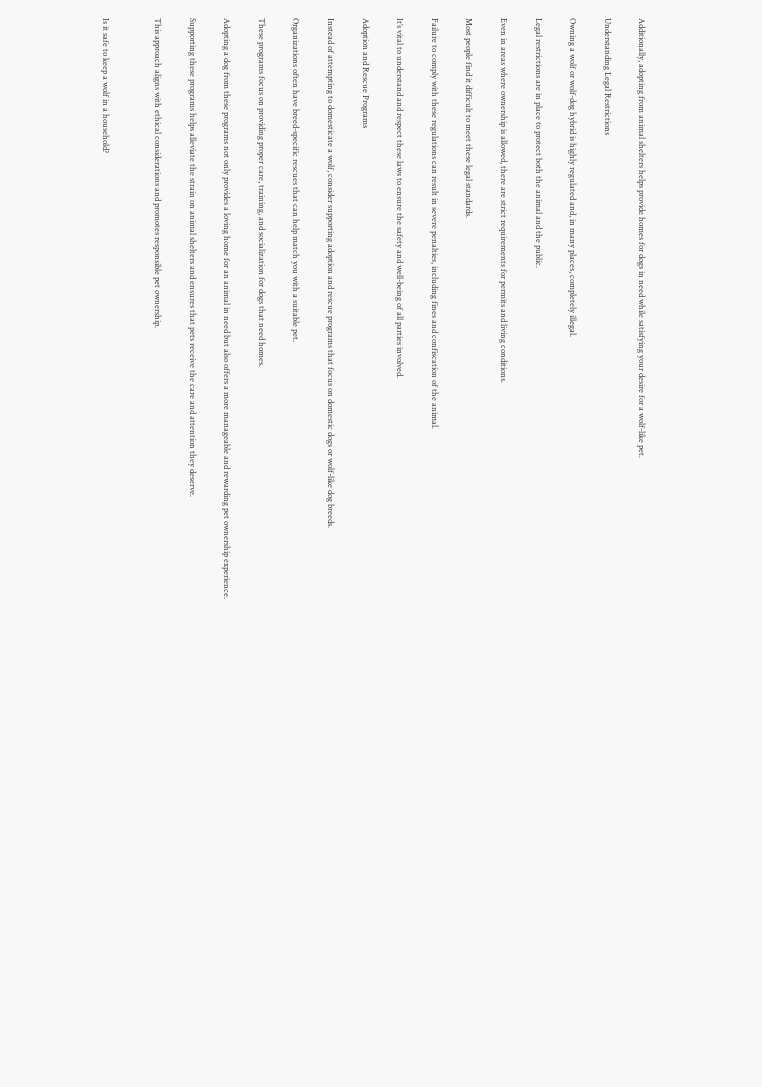Additionally, adopting from animal shelters helps provide homes for dogs in need while satisfying your desire for a wolf-like pet.

Understanding Legal Restrictions

Owning a wolf or wolf-dog hybrid is highly regulated and, in many places, completely illegal.

Legal restrictions are in place to protect both the animal and the public.

Even in areas where ownership is allowed, there are strict requirements for permits and living conditions.

Most people find it difficult to meet these legal standards.

Failure to comply with these regulations can result in severe penalties, including fines and confiscation of the animal.

It’s vital to understand and respect these laws to ensure the safety and well-being of all parties involved.

Adoption and Rescue Programs

Instead of attempting to domesticate a wolf, consider supporting adoption and rescue programs that focus on domestic dogs or wolf-like dog breeds.

Organizations often have breed-specific rescues that can help match you with a suitable pet.

These programs focus on providing proper care, training, and socialization for dogs that need homes.

Adopting a dog from these programs not only provides a loving home for an animal in need but also offers a more manageable and rewarding pet ownership experience.

Supporting these programs helps alleviate the strain on animal shelters and ensures that pets receive the care and attention they deserve.

This approach aligns with ethical considerations and promotes responsible pet ownership.


Is it safe to keep a wolf in a household?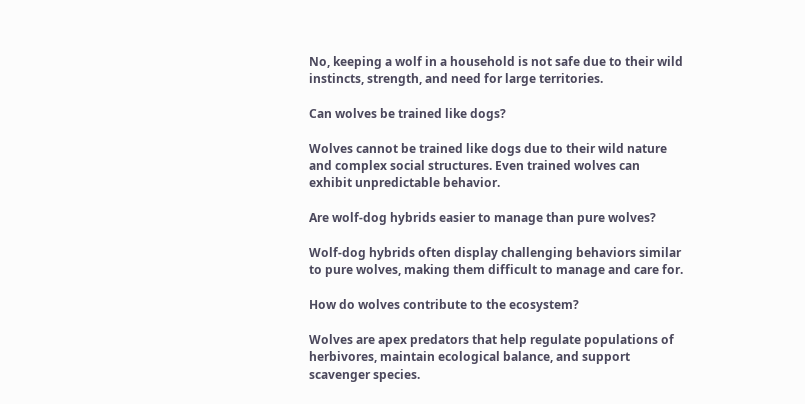No, keeping a wolf in a household is not safe due to their wild instincts, strength, and need for large territories.

Can wolves be trained like dogs?

Wolves cannot be trained like dogs due to their wild nature and complex social structures. Even trained wolves can exhibit unpredictable behavior.

Are wolf-dog hybrids easier to manage than pure wolves?

Wolf-dog hybrids often display challenging behaviors similar to pure wolves, making them difficult to manage and care for.

How do wolves contribute to the ecosystem?

Wolves are apex predators that help regulate populations of herbivores, maintain ecological balance, and support scavenger species.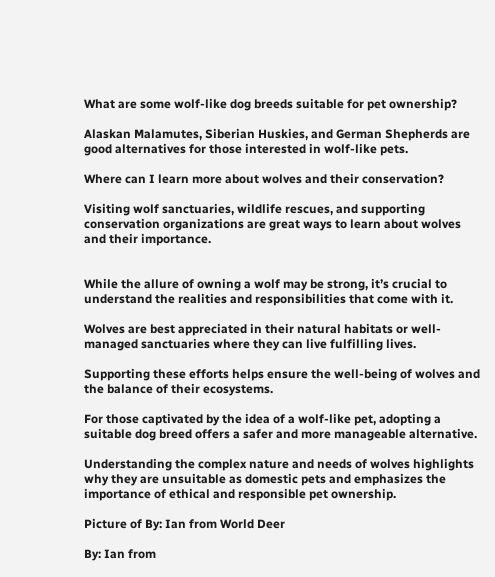What are some wolf-like dog breeds suitable for pet ownership?

Alaskan Malamutes, Siberian Huskies, and German Shepherds are good alternatives for those interested in wolf-like pets.

Where can I learn more about wolves and their conservation?

Visiting wolf sanctuaries, wildlife rescues, and supporting conservation organizations are great ways to learn about wolves and their importance.


While the allure of owning a wolf may be strong, it’s crucial to understand the realities and responsibilities that come with it.

Wolves are best appreciated in their natural habitats or well-managed sanctuaries where they can live fulfilling lives.

Supporting these efforts helps ensure the well-being of wolves and the balance of their ecosystems.

For those captivated by the idea of a wolf-like pet, adopting a suitable dog breed offers a safer and more manageable alternative.

Understanding the complex nature and needs of wolves highlights why they are unsuitable as domestic pets and emphasizes the importance of ethical and responsible pet ownership.

Picture of By: Ian from World Deer

By: Ian from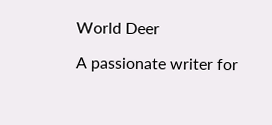World Deer

A passionate writer for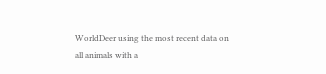WorldDeer using the most recent data on all animals with a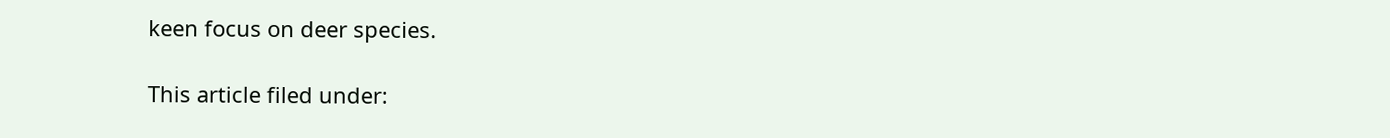keen focus on deer species.

This article filed under: